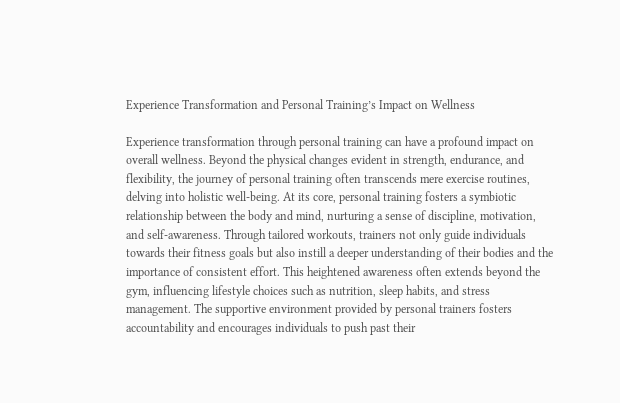Experience Transformation and Personal Training’s Impact on Wellness

Experience transformation through personal training can have a profound impact on overall wellness. Beyond the physical changes evident in strength, endurance, and flexibility, the journey of personal training often transcends mere exercise routines, delving into holistic well-being. At its core, personal training fosters a symbiotic relationship between the body and mind, nurturing a sense of discipline, motivation, and self-awareness. Through tailored workouts, trainers not only guide individuals towards their fitness goals but also instill a deeper understanding of their bodies and the importance of consistent effort. This heightened awareness often extends beyond the gym, influencing lifestyle choices such as nutrition, sleep habits, and stress management. The supportive environment provided by personal trainers fosters accountability and encourages individuals to push past their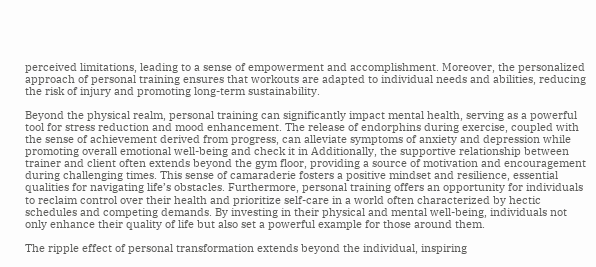perceived limitations, leading to a sense of empowerment and accomplishment. Moreover, the personalized approach of personal training ensures that workouts are adapted to individual needs and abilities, reducing the risk of injury and promoting long-term sustainability.

Beyond the physical realm, personal training can significantly impact mental health, serving as a powerful tool for stress reduction and mood enhancement. The release of endorphins during exercise, coupled with the sense of achievement derived from progress, can alleviate symptoms of anxiety and depression while promoting overall emotional well-being and check it in Additionally, the supportive relationship between trainer and client often extends beyond the gym floor, providing a source of motivation and encouragement during challenging times. This sense of camaraderie fosters a positive mindset and resilience, essential qualities for navigating life’s obstacles. Furthermore, personal training offers an opportunity for individuals to reclaim control over their health and prioritize self-care in a world often characterized by hectic schedules and competing demands. By investing in their physical and mental well-being, individuals not only enhance their quality of life but also set a powerful example for those around them.

The ripple effect of personal transformation extends beyond the individual, inspiring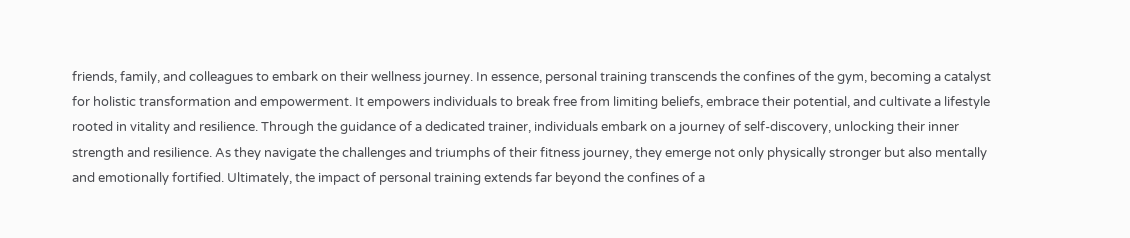friends, family, and colleagues to embark on their wellness journey. In essence, personal training transcends the confines of the gym, becoming a catalyst for holistic transformation and empowerment. It empowers individuals to break free from limiting beliefs, embrace their potential, and cultivate a lifestyle rooted in vitality and resilience. Through the guidance of a dedicated trainer, individuals embark on a journey of self-discovery, unlocking their inner strength and resilience. As they navigate the challenges and triumphs of their fitness journey, they emerge not only physically stronger but also mentally and emotionally fortified. Ultimately, the impact of personal training extends far beyond the confines of a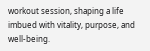workout session, shaping a life imbued with vitality, purpose, and well-being.